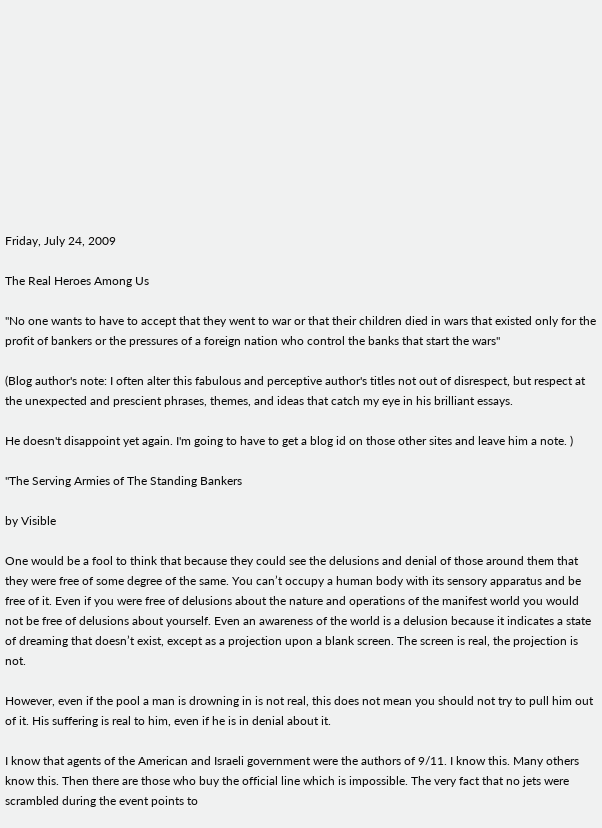Friday, July 24, 2009

The Real Heroes Among Us

"No one wants to have to accept that they went to war or that their children died in wars that existed only for the profit of bankers or the pressures of a foreign nation who control the banks that start the wars"

(Blog author's note: I often alter this fabulous and perceptive author's titles not out of disrespect, but respect at the unexpected and prescient phrases, themes, and ideas that catch my eye in his brilliant essays.

He doesn't disappoint yet again. I'm going to have to get a blog id on those other sites and leave him a note. )

"The Serving Armies of The Standing Bankers

by Visible

One would be a fool to think that because they could see the delusions and denial of those around them that they were free of some degree of the same. You can’t occupy a human body with its sensory apparatus and be free of it. Even if you were free of delusions about the nature and operations of the manifest world you would not be free of delusions about yourself. Even an awareness of the world is a delusion because it indicates a state of dreaming that doesn’t exist, except as a projection upon a blank screen. The screen is real, the projection is not.

However, even if the pool a man is drowning in is not real, this does not mean you should not try to pull him out of it. His suffering is real to him, even if he is in denial about it.

I know that agents of the American and Israeli government were the authors of 9/11. I know this. Many others know this. Then there are those who buy the official line which is impossible. The very fact that no jets were scrambled during the event points to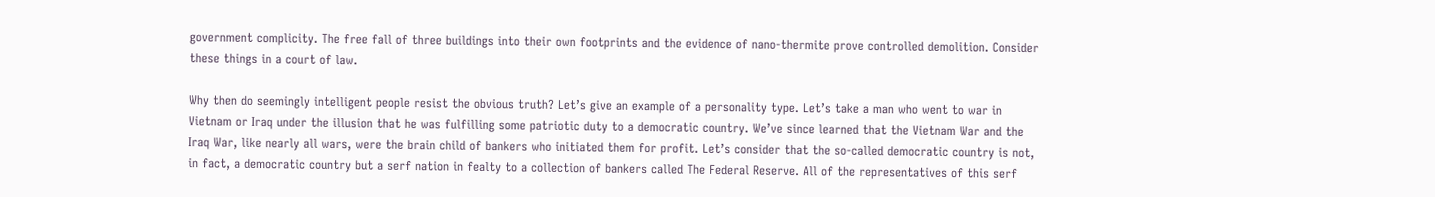government complicity. The free fall of three buildings into their own footprints and the evidence of nano-thermite prove controlled demolition. Consider these things in a court of law.

Why then do seemingly intelligent people resist the obvious truth? Let’s give an example of a personality type. Let’s take a man who went to war in Vietnam or Iraq under the illusion that he was fulfilling some patriotic duty to a democratic country. We’ve since learned that the Vietnam War and the Iraq War, like nearly all wars, were the brain child of bankers who initiated them for profit. Let’s consider that the so-called democratic country is not, in fact, a democratic country but a serf nation in fealty to a collection of bankers called The Federal Reserve. All of the representatives of this serf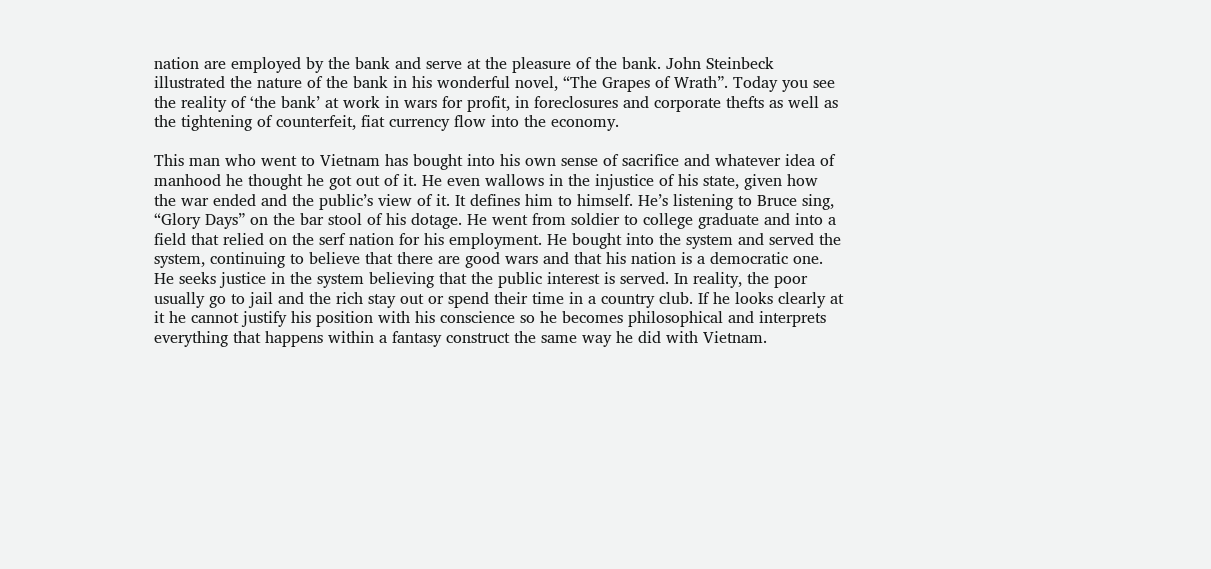nation are employed by the bank and serve at the pleasure of the bank. John Steinbeck illustrated the nature of the bank in his wonderful novel, “The Grapes of Wrath”. Today you see the reality of ‘the bank’ at work in wars for profit, in foreclosures and corporate thefts as well as the tightening of counterfeit, fiat currency flow into the economy.

This man who went to Vietnam has bought into his own sense of sacrifice and whatever idea of manhood he thought he got out of it. He even wallows in the injustice of his state, given how the war ended and the public’s view of it. It defines him to himself. He’s listening to Bruce sing, “Glory Days” on the bar stool of his dotage. He went from soldier to college graduate and into a field that relied on the serf nation for his employment. He bought into the system and served the system, continuing to believe that there are good wars and that his nation is a democratic one. He seeks justice in the system believing that the public interest is served. In reality, the poor usually go to jail and the rich stay out or spend their time in a country club. If he looks clearly at it he cannot justify his position with his conscience so he becomes philosophical and interprets everything that happens within a fantasy construct the same way he did with Vietnam.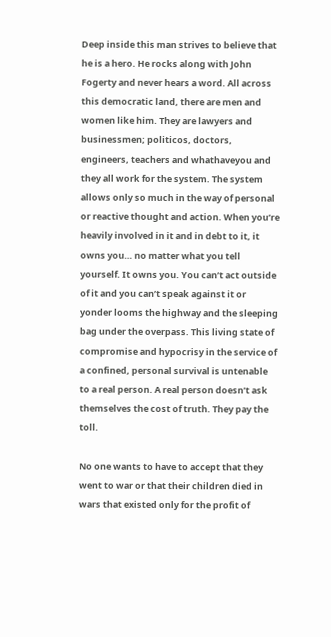Deep inside this man strives to believe that he is a hero. He rocks along with John Fogerty and never hears a word. All across this democratic land, there are men and women like him. They are lawyers and businessmen; politicos, doctors, engineers, teachers and whathaveyou and they all work for the system. The system allows only so much in the way of personal or reactive thought and action. When you’re heavily involved in it and in debt to it, it owns you… no matter what you tell yourself. It owns you. You can’t act outside of it and you can’t speak against it or yonder looms the highway and the sleeping bag under the overpass. This living state of compromise and hypocrisy in the service of a confined, personal survival is untenable to a real person. A real person doesn’t ask themselves the cost of truth. They pay the toll.

No one wants to have to accept that they went to war or that their children died in wars that existed only for the profit of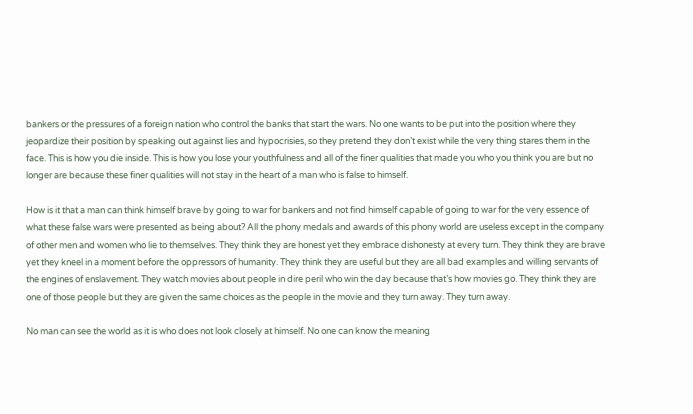bankers or the pressures of a foreign nation who control the banks that start the wars. No one wants to be put into the position where they jeopardize their position by speaking out against lies and hypocrisies, so they pretend they don’t exist while the very thing stares them in the face. This is how you die inside. This is how you lose your youthfulness and all of the finer qualities that made you who you think you are but no longer are because these finer qualities will not stay in the heart of a man who is false to himself.

How is it that a man can think himself brave by going to war for bankers and not find himself capable of going to war for the very essence of what these false wars were presented as being about? All the phony medals and awards of this phony world are useless except in the company of other men and women who lie to themselves. They think they are honest yet they embrace dishonesty at every turn. They think they are brave yet they kneel in a moment before the oppressors of humanity. They think they are useful but they are all bad examples and willing servants of the engines of enslavement. They watch movies about people in dire peril who win the day because that’s how movies go. They think they are one of those people but they are given the same choices as the people in the movie and they turn away. They turn away.

No man can see the world as it is who does not look closely at himself. No one can know the meaning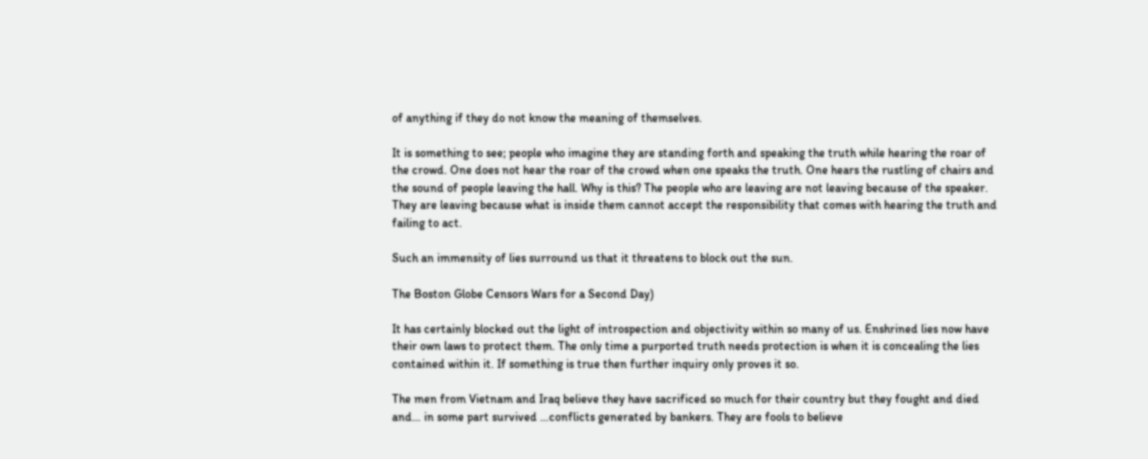of anything if they do not know the meaning of themselves.

It is something to see; people who imagine they are standing forth and speaking the truth while hearing the roar of the crowd. One does not hear the roar of the crowd when one speaks the truth. One hears the rustling of chairs and the sound of people leaving the hall. Why is this? The people who are leaving are not leaving because of the speaker. They are leaving because what is inside them cannot accept the responsibility that comes with hearing the truth and failing to act.

Such an immensity of lies surround us that it threatens to block out the sun.

The Boston Globe Censors Wars for a Second Day)

It has certainly blocked out the light of introspection and objectivity within so many of us. Enshrined lies now have their own laws to protect them. The only time a purported truth needs protection is when it is concealing the lies contained within it. If something is true then further inquiry only proves it so.

The men from Vietnam and Iraq believe they have sacrificed so much for their country but they fought and died and… in some part survived …conflicts generated by bankers. They are fools to believe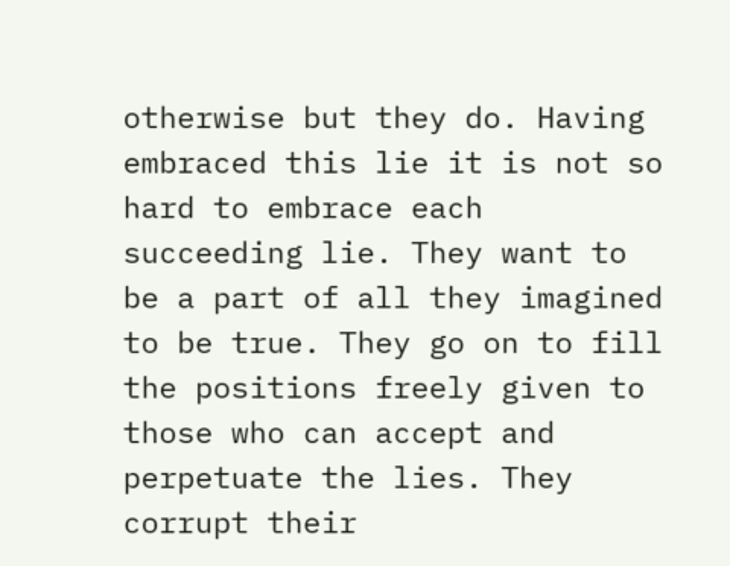otherwise but they do. Having embraced this lie it is not so hard to embrace each succeeding lie. They want to be a part of all they imagined to be true. They go on to fill the positions freely given to those who can accept and perpetuate the lies. They corrupt their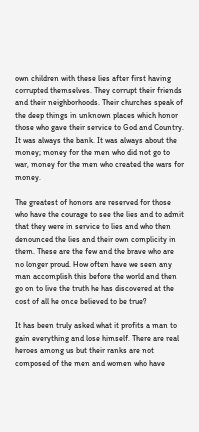own children with these lies after first having corrupted themselves. They corrupt their friends and their neighborhoods. Their churches speak of the deep things in unknown places which honor those who gave their service to God and Country. It was always the bank. It was always about the money; money for the men who did not go to war, money for the men who created the wars for money.

The greatest of honors are reserved for those who have the courage to see the lies and to admit that they were in service to lies and who then denounced the lies and their own complicity in them. These are the few and the brave who are no longer proud. How often have we seen any man accomplish this before the world and then go on to live the truth he has discovered at the cost of all he once believed to be true?

It has been truly asked what it profits a man to gain everything and lose himself. There are real heroes among us but their ranks are not composed of the men and women who have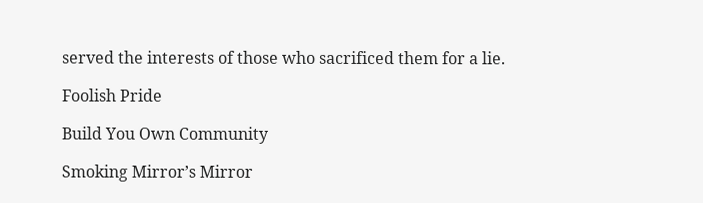served the interests of those who sacrificed them for a lie.

Foolish Pride

Build You Own Community

Smoking Mirror’s Mirror